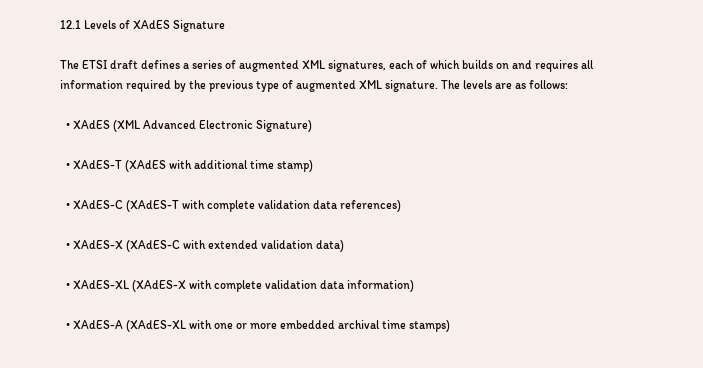12.1 Levels of XAdES Signature

The ETSI draft defines a series of augmented XML signatures, each of which builds on and requires all information required by the previous type of augmented XML signature. The levels are as follows:

  • XAdES (XML Advanced Electronic Signature)

  • XAdES-T (XAdES with additional time stamp)

  • XAdES-C (XAdES-T with complete validation data references)

  • XAdES-X (XAdES-C with extended validation data)

  • XAdES-XL (XAdES-X with complete validation data information)

  • XAdES-A (XAdES-XL with one or more embedded archival time stamps)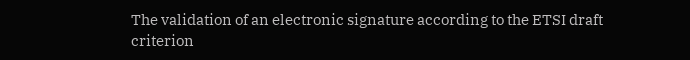The validation of an electronic signature according to the ETSI draft criterion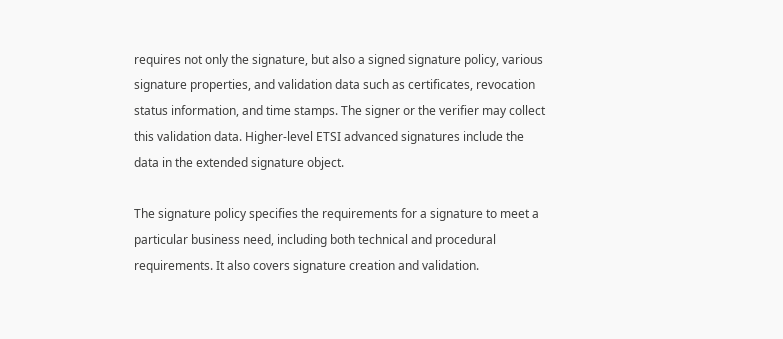requires not only the signature, but also a signed signature policy, various signature properties, and validation data such as certificates, revocation status information, and time stamps. The signer or the verifier may collect this validation data. Higher-level ETSI advanced signatures include the data in the extended signature object.

The signature policy specifies the requirements for a signature to meet a particular business need, including both technical and procedural requirements. It also covers signature creation and validation.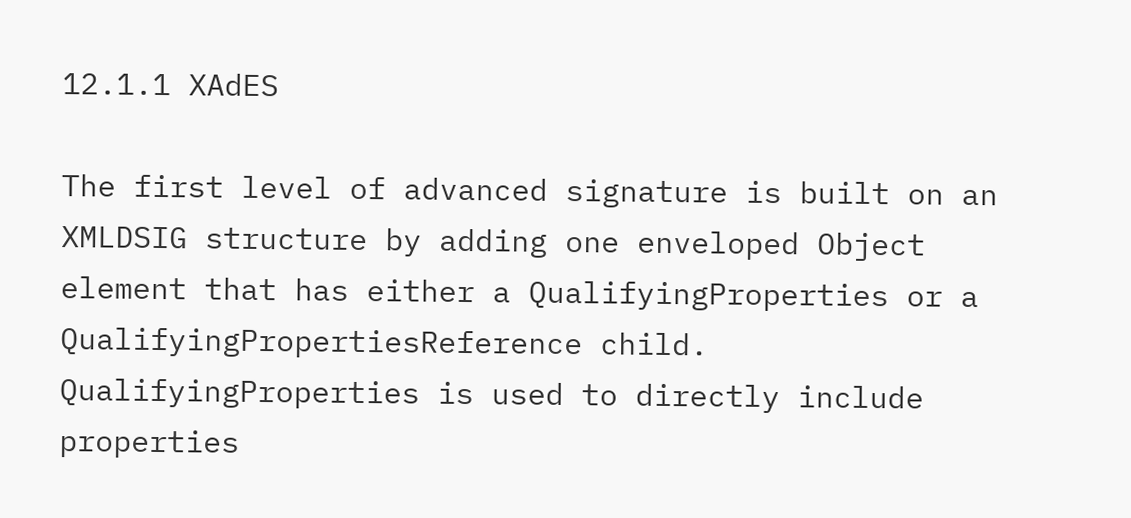12.1.1 XAdES

The first level of advanced signature is built on an XMLDSIG structure by adding one enveloped Object element that has either a QualifyingProperties or a QualifyingPropertiesReference child. QualifyingProperties is used to directly include properties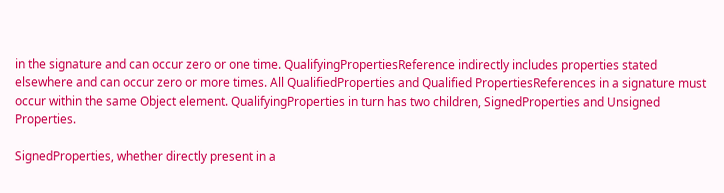in the signature and can occur zero or one time. QualifyingPropertiesReference indirectly includes properties stated elsewhere and can occur zero or more times. All QualifiedProperties and Qualified PropertiesReferences in a signature must occur within the same Object element. QualifyingProperties in turn has two children, SignedProperties and Unsigned Properties.

SignedProperties, whether directly present in a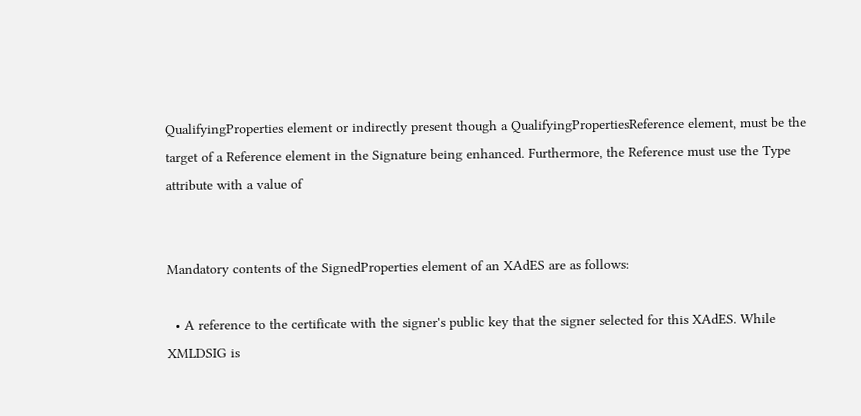QualifyingProperties element or indirectly present though a QualifyingPropertiesReference element, must be the target of a Reference element in the Signature being enhanced. Furthermore, the Reference must use the Type attribute with a value of


Mandatory contents of the SignedProperties element of an XAdES are as follows:

  • A reference to the certificate with the signer's public key that the signer selected for this XAdES. While XMLDSIG is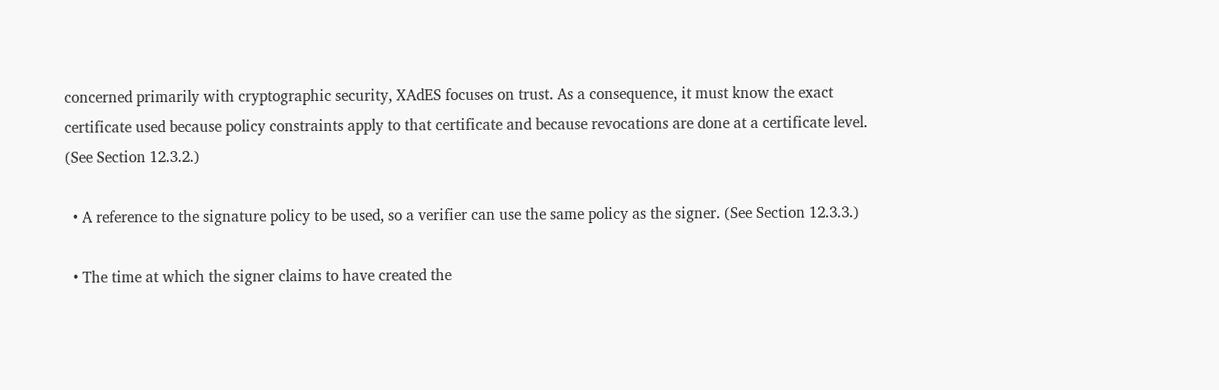concerned primarily with cryptographic security, XAdES focuses on trust. As a consequence, it must know the exact certificate used because policy constraints apply to that certificate and because revocations are done at a certificate level. (See Section 12.3.2.)

  • A reference to the signature policy to be used, so a verifier can use the same policy as the signer. (See Section 12.3.3.)

  • The time at which the signer claims to have created the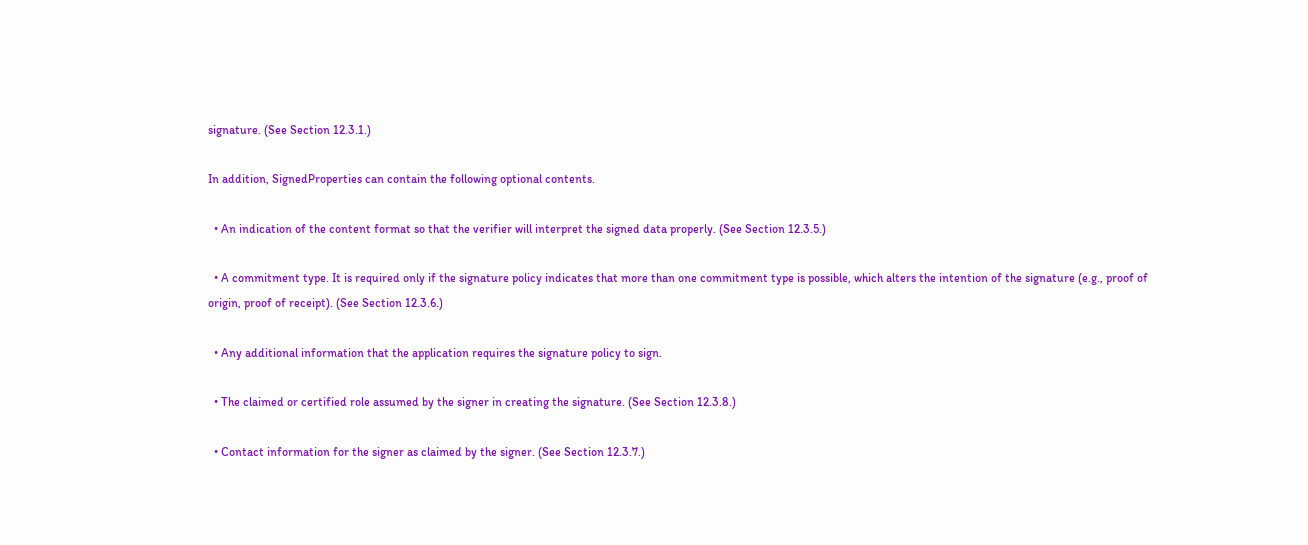signature. (See Section 12.3.1.)

In addition, SignedProperties can contain the following optional contents.

  • An indication of the content format so that the verifier will interpret the signed data properly. (See Section 12.3.5.)

  • A commitment type. It is required only if the signature policy indicates that more than one commitment type is possible, which alters the intention of the signature (e.g., proof of origin, proof of receipt). (See Section 12.3.6.)

  • Any additional information that the application requires the signature policy to sign.

  • The claimed or certified role assumed by the signer in creating the signature. (See Section 12.3.8.)

  • Contact information for the signer as claimed by the signer. (See Section 12.3.7.)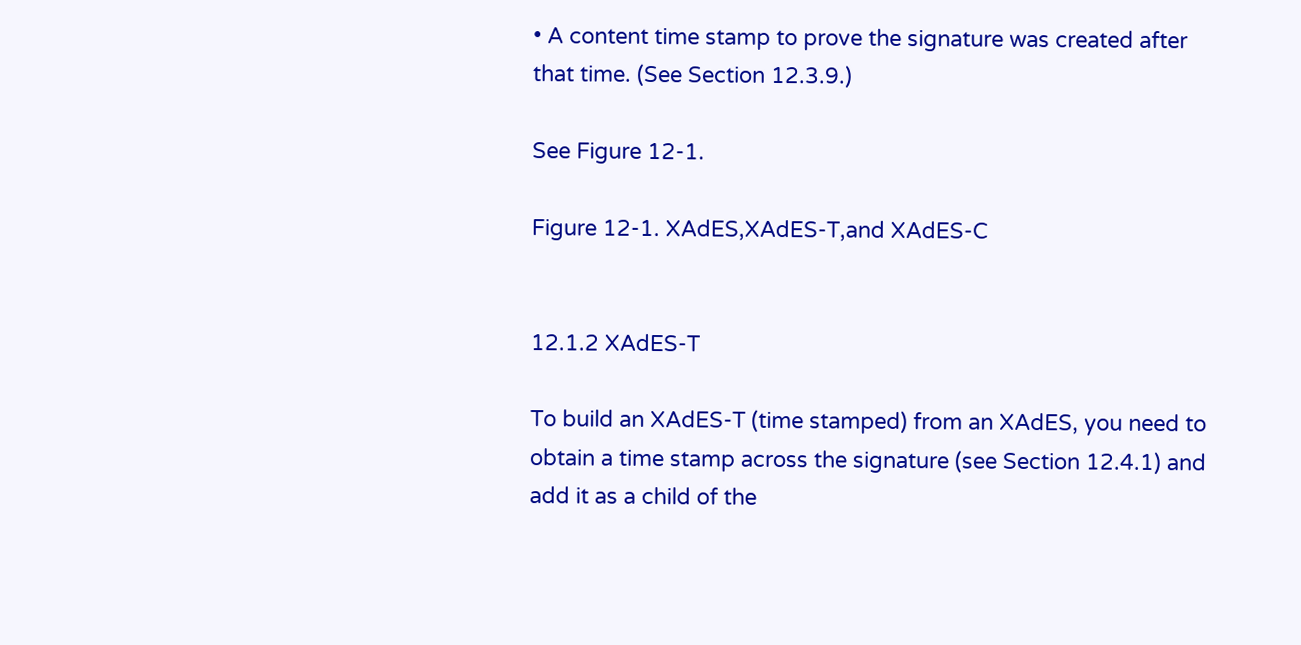• A content time stamp to prove the signature was created after that time. (See Section 12.3.9.)

See Figure 12-1.

Figure 12-1. XAdES,XAdES-T,and XAdES-C


12.1.2 XAdES-T

To build an XAdES-T (time stamped) from an XAdES, you need to obtain a time stamp across the signature (see Section 12.4.1) and add it as a child of the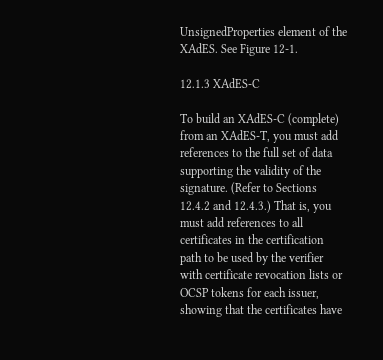UnsignedProperties element of the XAdES. See Figure 12-1.

12.1.3 XAdES-C

To build an XAdES-C (complete) from an XAdES-T, you must add references to the full set of data supporting the validity of the signature. (Refer to Sections 12.4.2 and 12.4.3.) That is, you must add references to all certificates in the certification path to be used by the verifier with certificate revocation lists or OCSP tokens for each issuer, showing that the certificates have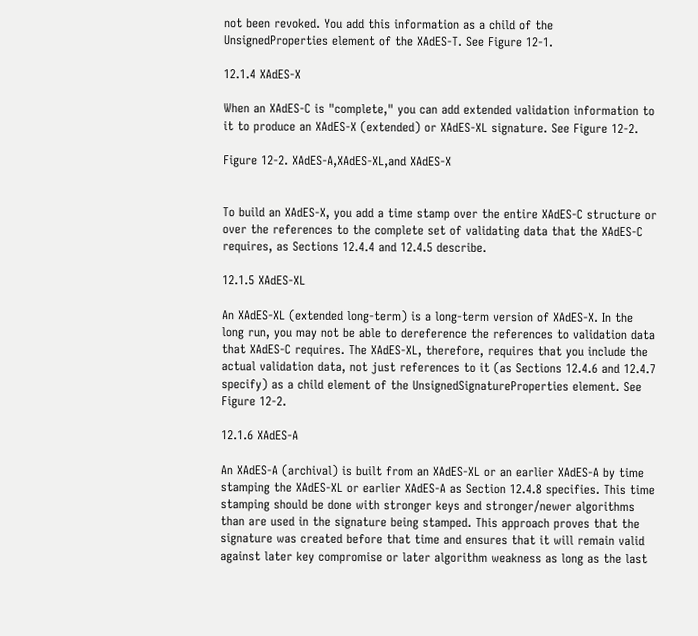not been revoked. You add this information as a child of the UnsignedProperties element of the XAdES-T. See Figure 12-1.

12.1.4 XAdES-X

When an XAdES-C is "complete," you can add extended validation information to it to produce an XAdES-X (extended) or XAdES-XL signature. See Figure 12-2.

Figure 12-2. XAdES-A,XAdES-XL,and XAdES-X


To build an XAdES-X, you add a time stamp over the entire XAdES-C structure or over the references to the complete set of validating data that the XAdES-C requires, as Sections 12.4.4 and 12.4.5 describe.

12.1.5 XAdES-XL

An XAdES-XL (extended long-term) is a long-term version of XAdES-X. In the long run, you may not be able to dereference the references to validation data that XAdES-C requires. The XAdES-XL, therefore, requires that you include the actual validation data, not just references to it (as Sections 12.4.6 and 12.4.7 specify) as a child element of the UnsignedSignatureProperties element. See Figure 12-2.

12.1.6 XAdES-A

An XAdES-A (archival) is built from an XAdES-XL or an earlier XAdES-A by time stamping the XAdES-XL or earlier XAdES-A as Section 12.4.8 specifies. This time stamping should be done with stronger keys and stronger/newer algorithms than are used in the signature being stamped. This approach proves that the signature was created before that time and ensures that it will remain valid against later key compromise or later algorithm weakness as long as the last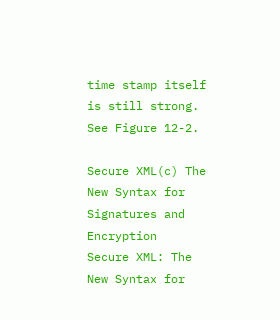time stamp itself is still strong. See Figure 12-2.

Secure XML(c) The New Syntax for Signatures and Encryption
Secure XML: The New Syntax for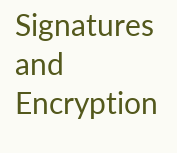Signatures and Encryption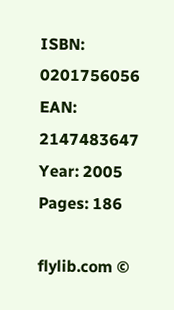ISBN: 0201756056
EAN: 2147483647
Year: 2005
Pages: 186

flylib.com ©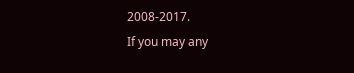2008-2017.
If you may any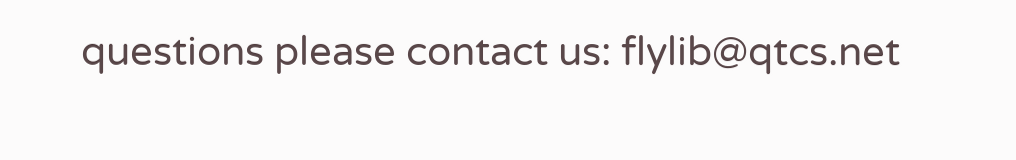questions please contact us: flylib@qtcs.net